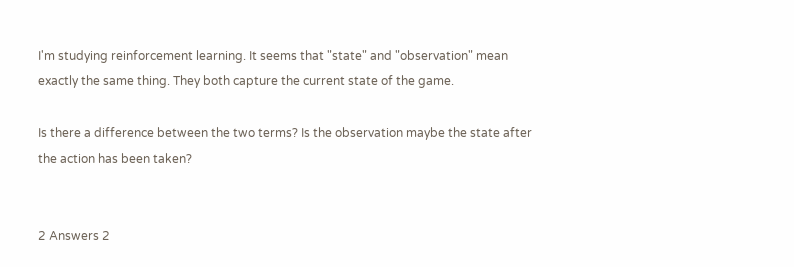I'm studying reinforcement learning. It seems that "state" and "observation" mean exactly the same thing. They both capture the current state of the game.

Is there a difference between the two terms? Is the observation maybe the state after the action has been taken?


2 Answers 2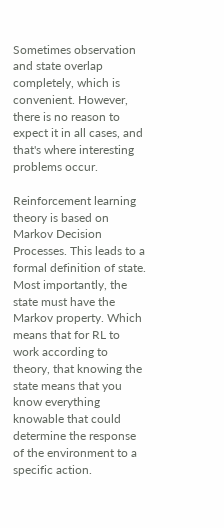Sometimes observation and state overlap completely, which is convenient. However, there is no reason to expect it in all cases, and that's where interesting problems occur.

Reinforcement learning theory is based on Markov Decision Processes. This leads to a formal definition of state. Most importantly, the state must have the Markov property. Which means that for RL to work according to theory, that knowing the state means that you know everything knowable that could determine the response of the environment to a specific action.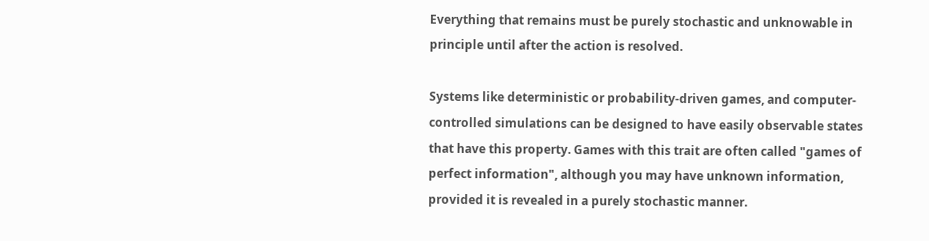Everything that remains must be purely stochastic and unknowable in principle until after the action is resolved.

Systems like deterministic or probability-driven games, and computer-controlled simulations can be designed to have easily observable states that have this property. Games with this trait are often called "games of perfect information", although you may have unknown information, provided it is revealed in a purely stochastic manner.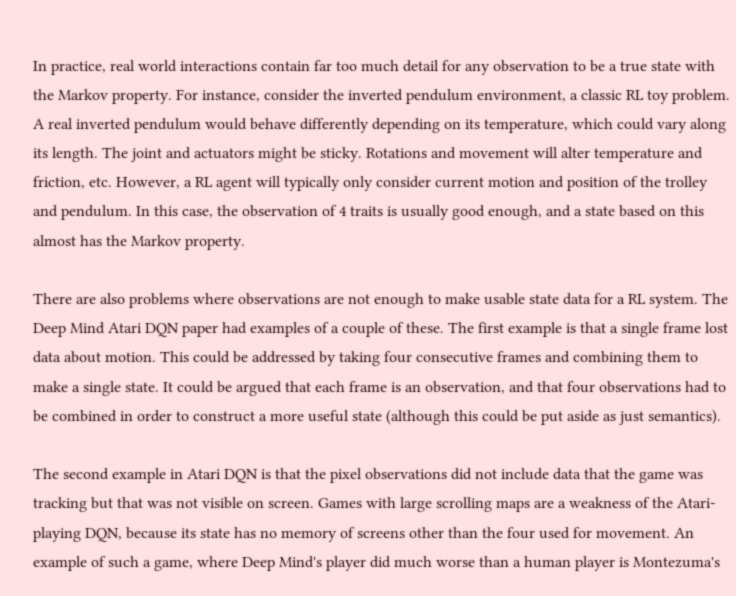In practice, real world interactions contain far too much detail for any observation to be a true state with the Markov property. For instance, consider the inverted pendulum environment, a classic RL toy problem. A real inverted pendulum would behave differently depending on its temperature, which could vary along its length. The joint and actuators might be sticky. Rotations and movement will alter temperature and friction, etc. However, a RL agent will typically only consider current motion and position of the trolley and pendulum. In this case, the observation of 4 traits is usually good enough, and a state based on this almost has the Markov property.

There are also problems where observations are not enough to make usable state data for a RL system. The Deep Mind Atari DQN paper had examples of a couple of these. The first example is that a single frame lost data about motion. This could be addressed by taking four consecutive frames and combining them to make a single state. It could be argued that each frame is an observation, and that four observations had to be combined in order to construct a more useful state (although this could be put aside as just semantics).

The second example in Atari DQN is that the pixel observations did not include data that the game was tracking but that was not visible on screen. Games with large scrolling maps are a weakness of the Atari-playing DQN, because its state has no memory of screens other than the four used for movement. An example of such a game, where Deep Mind's player did much worse than a human player is Montezuma's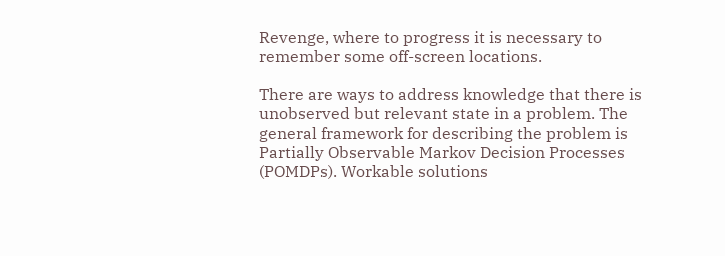Revenge, where to progress it is necessary to remember some off-screen locations.

There are ways to address knowledge that there is unobserved but relevant state in a problem. The general framework for describing the problem is Partially Observable Markov Decision Processes (POMDPs). Workable solutions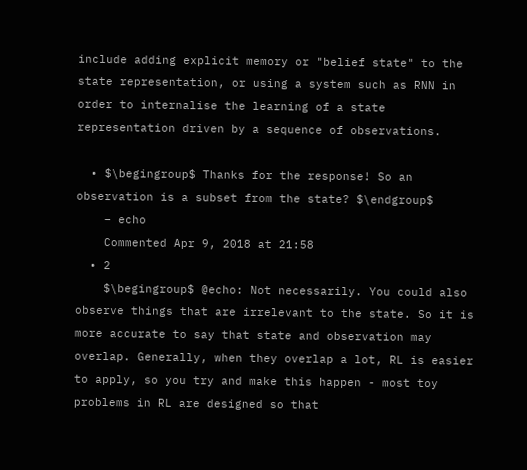include adding explicit memory or "belief state" to the state representation, or using a system such as RNN in order to internalise the learning of a state representation driven by a sequence of observations.

  • $\begingroup$ Thanks for the response! So an observation is a subset from the state? $\endgroup$
    – echo
    Commented Apr 9, 2018 at 21:58
  • 2
    $\begingroup$ @echo: Not necessarily. You could also observe things that are irrelevant to the state. So it is more accurate to say that state and observation may overlap. Generally, when they overlap a lot, RL is easier to apply, so you try and make this happen - most toy problems in RL are designed so that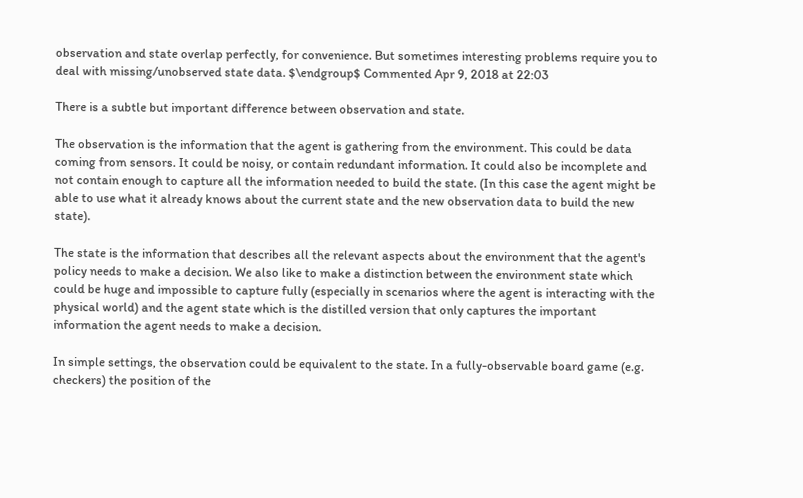observation and state overlap perfectly, for convenience. But sometimes interesting problems require you to deal with missing/unobserved state data. $\endgroup$ Commented Apr 9, 2018 at 22:03

There is a subtle but important difference between observation and state.

The observation is the information that the agent is gathering from the environment. This could be data coming from sensors. It could be noisy, or contain redundant information. It could also be incomplete and not contain enough to capture all the information needed to build the state. (In this case the agent might be able to use what it already knows about the current state and the new observation data to build the new state).

The state is the information that describes all the relevant aspects about the environment that the agent's policy needs to make a decision. We also like to make a distinction between the environment state which could be huge and impossible to capture fully (especially in scenarios where the agent is interacting with the physical world) and the agent state which is the distilled version that only captures the important information the agent needs to make a decision.

In simple settings, the observation could be equivalent to the state. In a fully-observable board game (e.g. checkers) the position of the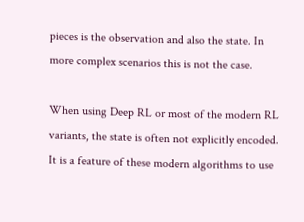pieces is the observation and also the state. In more complex scenarios this is not the case.

When using Deep RL or most of the modern RL variants, the state is often not explicitly encoded. It is a feature of these modern algorithms to use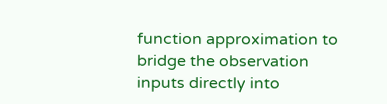function approximation to bridge the observation inputs directly into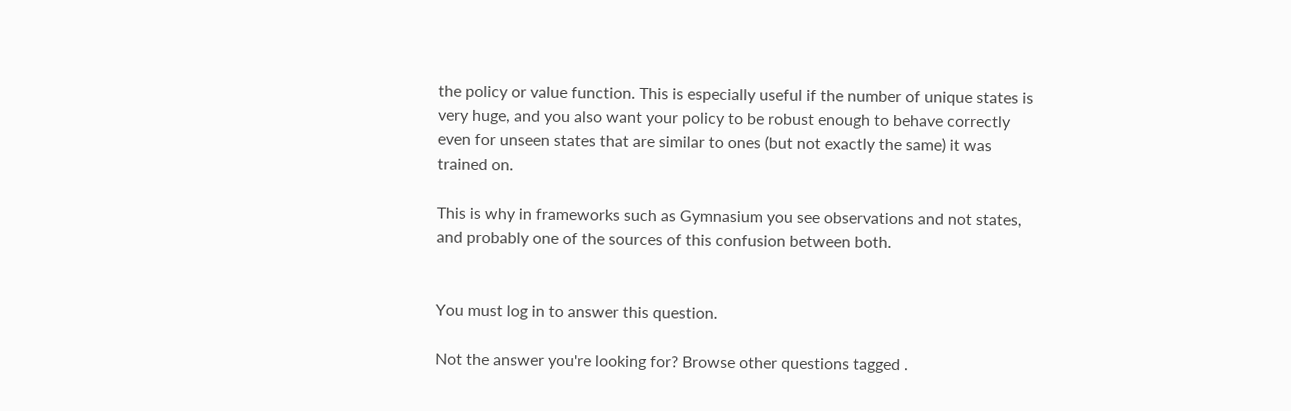the policy or value function. This is especially useful if the number of unique states is very huge, and you also want your policy to be robust enough to behave correctly even for unseen states that are similar to ones (but not exactly the same) it was trained on.

This is why in frameworks such as Gymnasium you see observations and not states, and probably one of the sources of this confusion between both.


You must log in to answer this question.

Not the answer you're looking for? Browse other questions tagged .